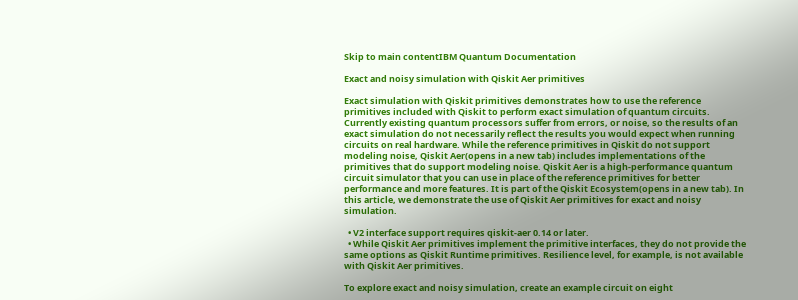Skip to main contentIBM Quantum Documentation

Exact and noisy simulation with Qiskit Aer primitives

Exact simulation with Qiskit primitives demonstrates how to use the reference primitives included with Qiskit to perform exact simulation of quantum circuits. Currently existing quantum processors suffer from errors, or noise, so the results of an exact simulation do not necessarily reflect the results you would expect when running circuits on real hardware. While the reference primitives in Qiskit do not support modeling noise, Qiskit Aer(opens in a new tab) includes implementations of the primitives that do support modeling noise. Qiskit Aer is a high-performance quantum circuit simulator that you can use in place of the reference primitives for better performance and more features. It is part of the Qiskit Ecosystem(opens in a new tab). In this article, we demonstrate the use of Qiskit Aer primitives for exact and noisy simulation.

  • V2 interface support requires qiskit-aer 0.14 or later.
  • While Qiskit Aer primitives implement the primitive interfaces, they do not provide the same options as Qiskit Runtime primitives. Resilience level, for example, is not available with Qiskit Aer primitives.

To explore exact and noisy simulation, create an example circuit on eight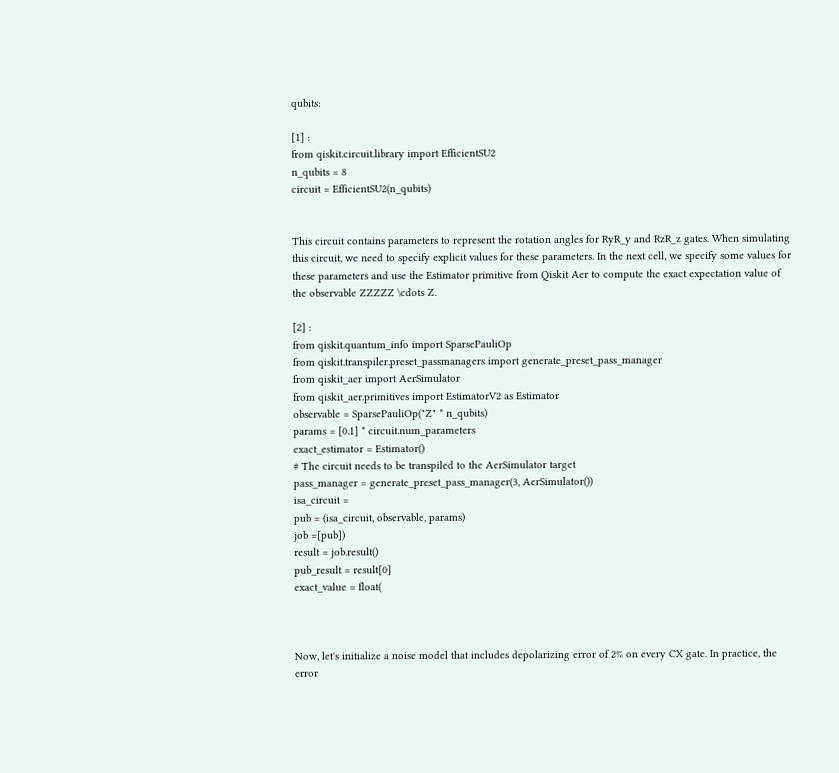qubits:

[1] :
from qiskit.circuit.library import EfficientSU2
n_qubits = 8
circuit = EfficientSU2(n_qubits)


This circuit contains parameters to represent the rotation angles for RyR_y and RzR_z gates. When simulating this circuit, we need to specify explicit values for these parameters. In the next cell, we specify some values for these parameters and use the Estimator primitive from Qiskit Aer to compute the exact expectation value of the observable ZZZZZ \cdots Z.

[2] :
from qiskit.quantum_info import SparsePauliOp
from qiskit.transpiler.preset_passmanagers import generate_preset_pass_manager
from qiskit_aer import AerSimulator
from qiskit_aer.primitives import EstimatorV2 as Estimator
observable = SparsePauliOp("Z" * n_qubits)
params = [0.1] * circuit.num_parameters
exact_estimator = Estimator()
# The circuit needs to be transpiled to the AerSimulator target
pass_manager = generate_preset_pass_manager(3, AerSimulator())
isa_circuit =
pub = (isa_circuit, observable, params)
job =[pub])
result = job.result()
pub_result = result[0]
exact_value = float(



Now, let's initialize a noise model that includes depolarizing error of 2% on every CX gate. In practice, the error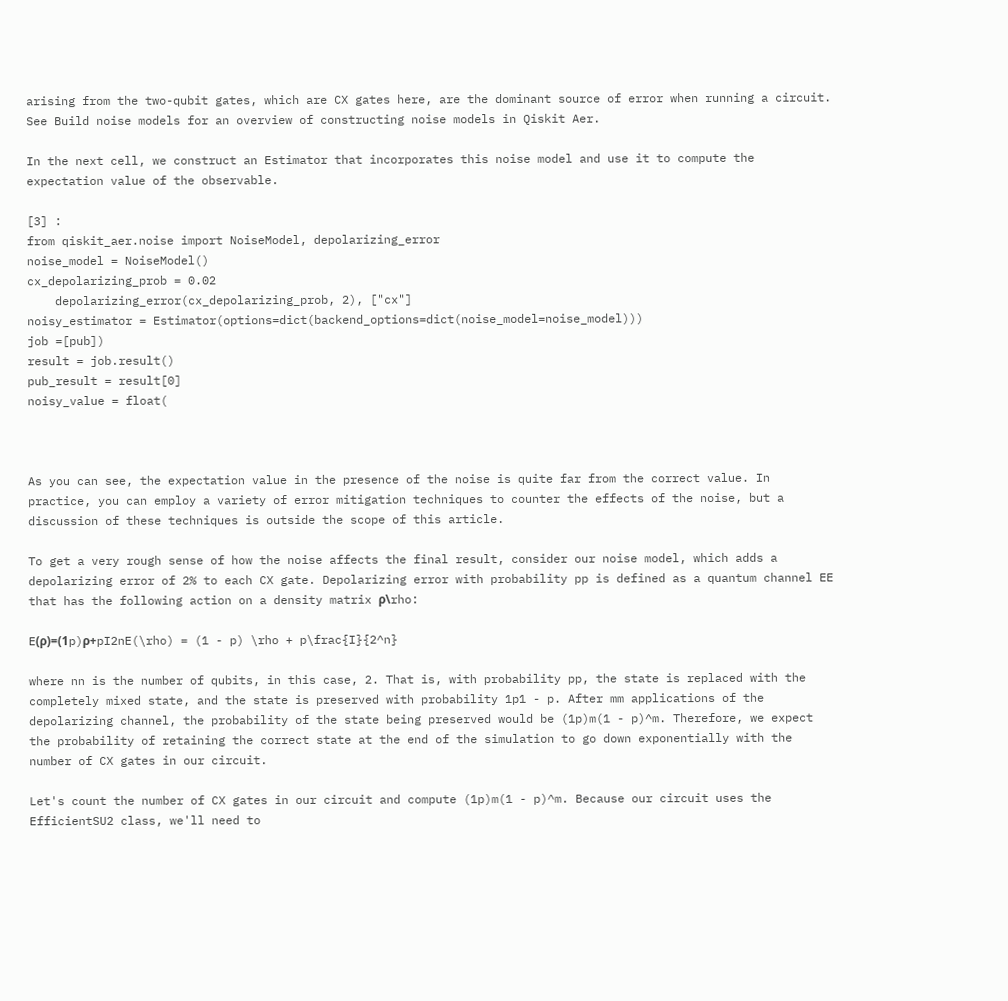arising from the two-qubit gates, which are CX gates here, are the dominant source of error when running a circuit. See Build noise models for an overview of constructing noise models in Qiskit Aer.

In the next cell, we construct an Estimator that incorporates this noise model and use it to compute the expectation value of the observable.

[3] :
from qiskit_aer.noise import NoiseModel, depolarizing_error
noise_model = NoiseModel()
cx_depolarizing_prob = 0.02
    depolarizing_error(cx_depolarizing_prob, 2), ["cx"]
noisy_estimator = Estimator(options=dict(backend_options=dict(noise_model=noise_model)))
job =[pub])
result = job.result()
pub_result = result[0]
noisy_value = float(



As you can see, the expectation value in the presence of the noise is quite far from the correct value. In practice, you can employ a variety of error mitigation techniques to counter the effects of the noise, but a discussion of these techniques is outside the scope of this article.

To get a very rough sense of how the noise affects the final result, consider our noise model, which adds a depolarizing error of 2% to each CX gate. Depolarizing error with probability pp is defined as a quantum channel EE that has the following action on a density matrix ρ\rho:

E(ρ)=(1p)ρ+pI2nE(\rho) = (1 - p) \rho + p\frac{I}{2^n}

where nn is the number of qubits, in this case, 2. That is, with probability pp, the state is replaced with the completely mixed state, and the state is preserved with probability 1p1 - p. After mm applications of the depolarizing channel, the probability of the state being preserved would be (1p)m(1 - p)^m. Therefore, we expect the probability of retaining the correct state at the end of the simulation to go down exponentially with the number of CX gates in our circuit.

Let's count the number of CX gates in our circuit and compute (1p)m(1 - p)^m. Because our circuit uses the EfficientSU2 class, we'll need to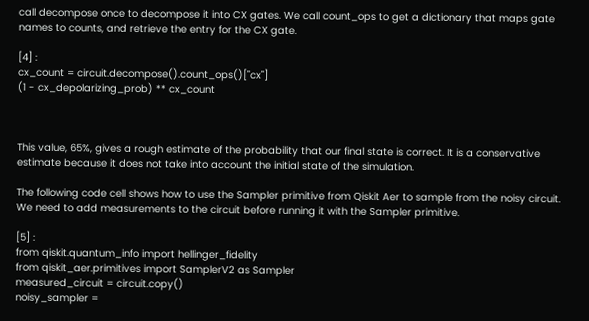call decompose once to decompose it into CX gates. We call count_ops to get a dictionary that maps gate names to counts, and retrieve the entry for the CX gate.

[4] :
cx_count = circuit.decompose().count_ops()["cx"]
(1 - cx_depolarizing_prob) ** cx_count



This value, 65%, gives a rough estimate of the probability that our final state is correct. It is a conservative estimate because it does not take into account the initial state of the simulation.

The following code cell shows how to use the Sampler primitive from Qiskit Aer to sample from the noisy circuit. We need to add measurements to the circuit before running it with the Sampler primitive.

[5] :
from qiskit.quantum_info import hellinger_fidelity
from qiskit_aer.primitives import SamplerV2 as Sampler
measured_circuit = circuit.copy()
noisy_sampler =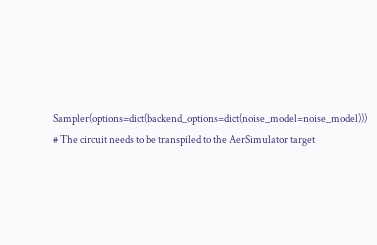Sampler(options=dict(backend_options=dict(noise_model=noise_model)))
# The circuit needs to be transpiled to the AerSimulator target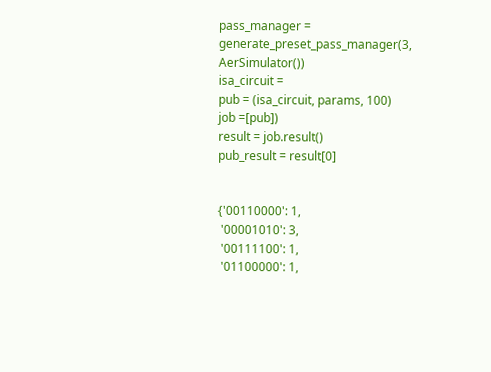pass_manager = generate_preset_pass_manager(3, AerSimulator())
isa_circuit =
pub = (isa_circuit, params, 100)
job =[pub])
result = job.result()
pub_result = result[0]


{'00110000': 1,
 '00001010': 3,
 '00111100': 1,
 '01100000': 1,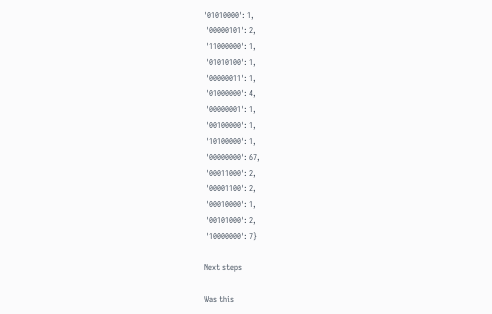'01010000': 1,
 '00000101': 2,
 '11000000': 1,
 '01010100': 1,
 '00000011': 1,
 '01000000': 4,
 '00000001': 1,
 '00100000': 1,
 '10100000': 1,
 '00000000': 67,
 '00011000': 2,
 '00001100': 2,
 '00010000': 1,
 '00101000': 2,
 '10000000': 7}

Next steps

Was this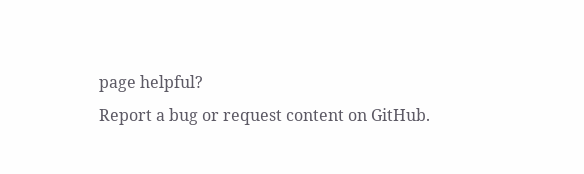page helpful?
Report a bug or request content on GitHub.